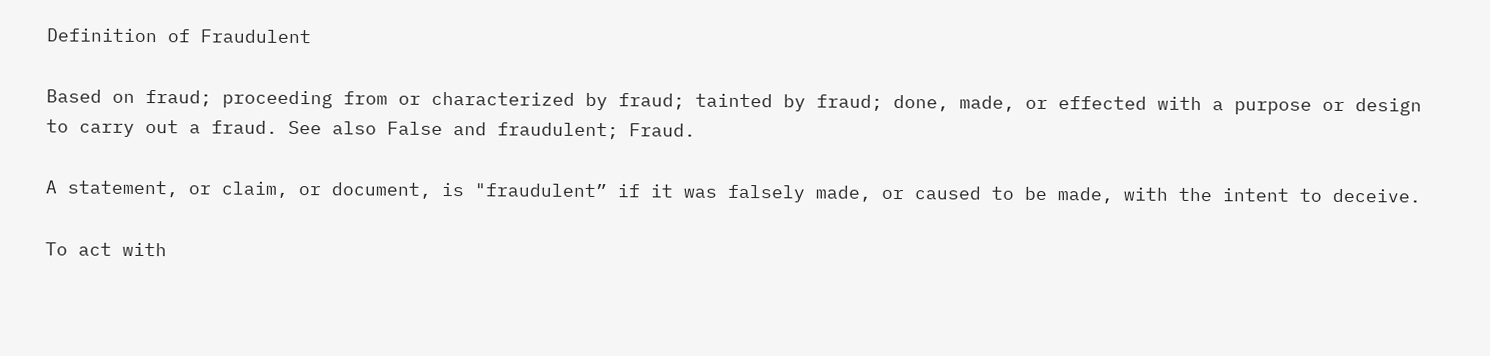Definition of Fraudulent

Based on fraud; proceeding from or characterized by fraud; tainted by fraud; done, made, or effected with a purpose or design to carry out a fraud. See also False and fraudulent; Fraud.

A statement, or claim, or document, is "fraudulent” if it was falsely made, or caused to be made, with the intent to deceive.

To act with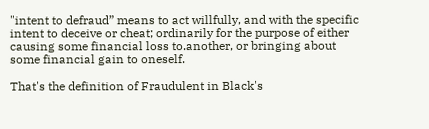"intent to defraud” means to act willfully, and with the specific intent to deceive or cheat; ordinarily for the purpose of either causing some financial loss to.another, or bringing about some financial gain to oneself.

That's the definition of Fraudulent in Black's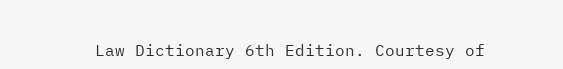Law Dictionary 6th Edition. Courtesy of